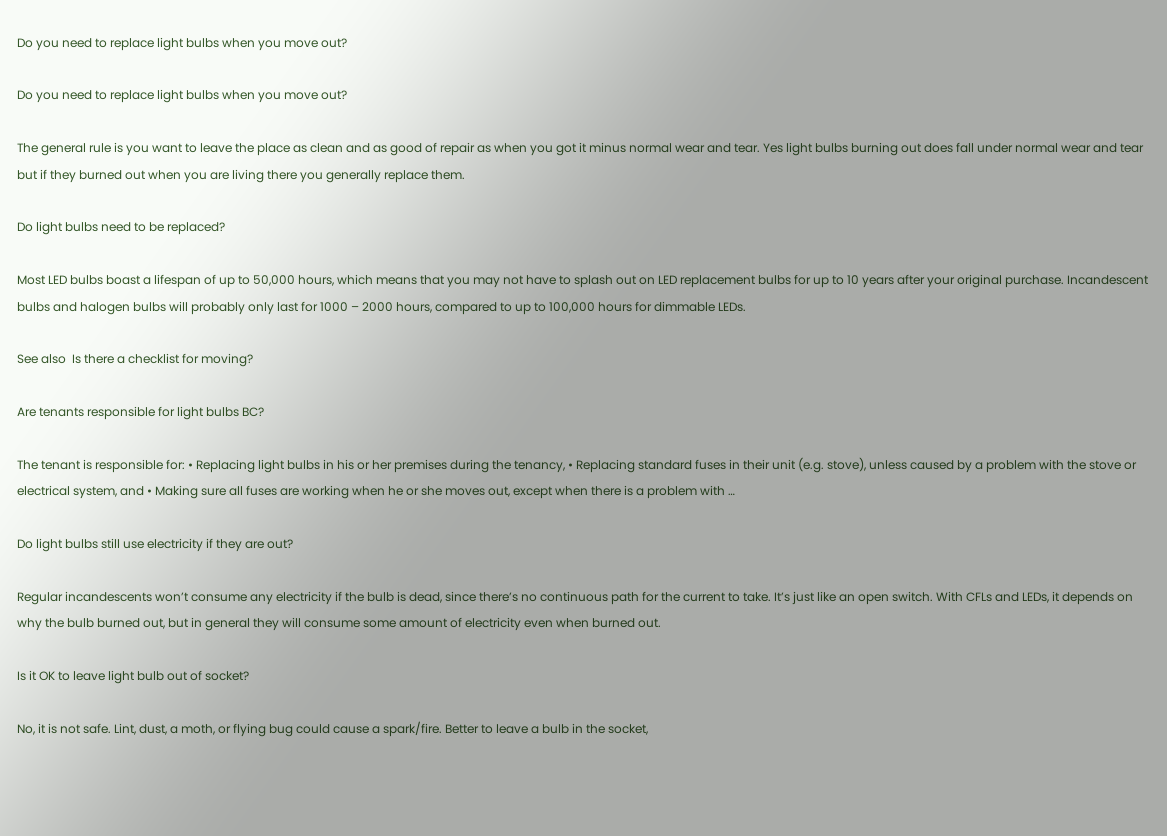Do you need to replace light bulbs when you move out?

Do you need to replace light bulbs when you move out?

The general rule is you want to leave the place as clean and as good of repair as when you got it minus normal wear and tear. Yes light bulbs burning out does fall under normal wear and tear but if they burned out when you are living there you generally replace them.

Do light bulbs need to be replaced?

Most LED bulbs boast a lifespan of up to 50,000 hours, which means that you may not have to splash out on LED replacement bulbs for up to 10 years after your original purchase. Incandescent bulbs and halogen bulbs will probably only last for 1000 – 2000 hours, compared to up to 100,000 hours for dimmable LEDs.

See also  Is there a checklist for moving?

Are tenants responsible for light bulbs BC?

The tenant is responsible for: • Replacing light bulbs in his or her premises during the tenancy, • Replacing standard fuses in their unit (e.g. stove), unless caused by a problem with the stove or electrical system, and • Making sure all fuses are working when he or she moves out, except when there is a problem with …

Do light bulbs still use electricity if they are out?

Regular incandescents won’t consume any electricity if the bulb is dead, since there’s no continuous path for the current to take. It’s just like an open switch. With CFLs and LEDs, it depends on why the bulb burned out, but in general they will consume some amount of electricity even when burned out.

Is it OK to leave light bulb out of socket?

No, it is not safe. Lint, dust, a moth, or flying bug could cause a spark/fire. Better to leave a bulb in the socket,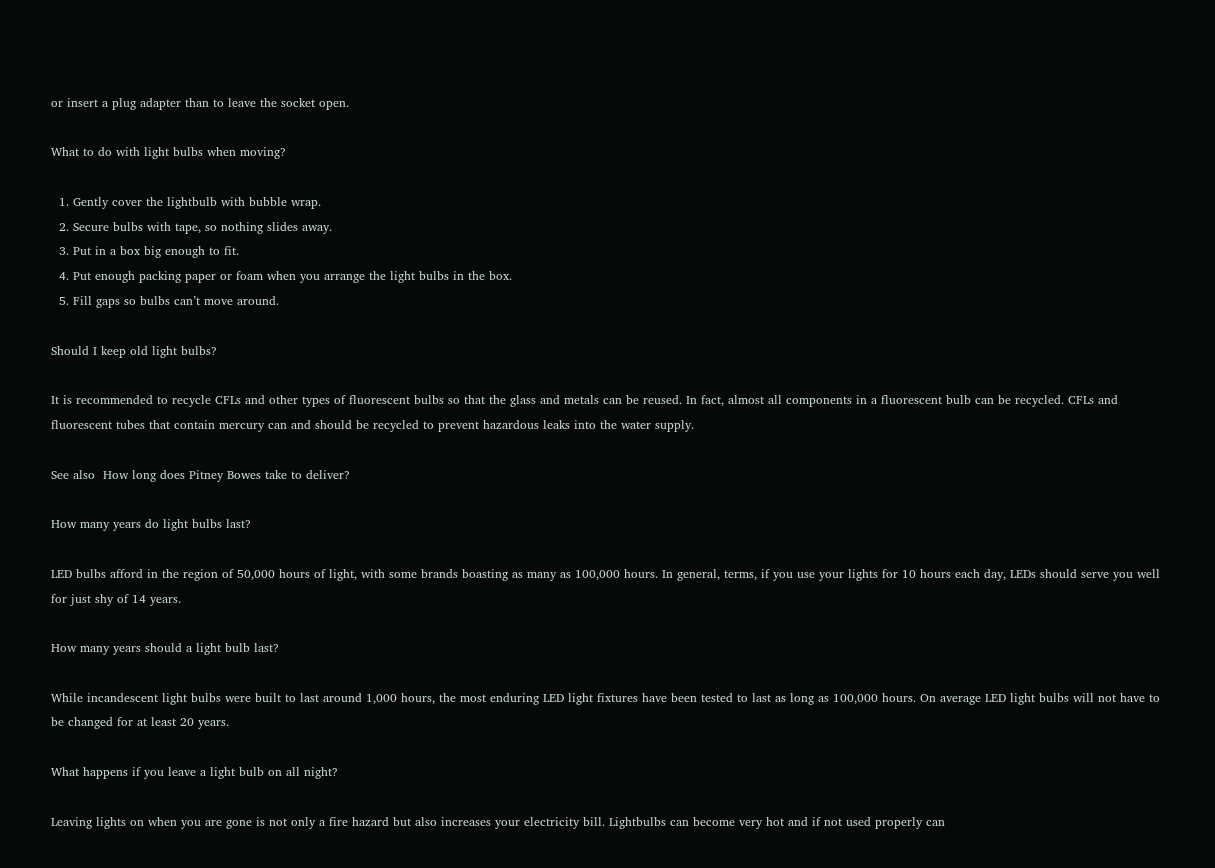or insert a plug adapter than to leave the socket open.

What to do with light bulbs when moving?

  1. Gently cover the lightbulb with bubble wrap.
  2. Secure bulbs with tape, so nothing slides away.
  3. Put in a box big enough to fit.
  4. Put enough packing paper or foam when you arrange the light bulbs in the box.
  5. Fill gaps so bulbs can’t move around.

Should I keep old light bulbs?

It is recommended to recycle CFLs and other types of fluorescent bulbs so that the glass and metals can be reused. In fact, almost all components in a fluorescent bulb can be recycled. CFLs and fluorescent tubes that contain mercury can and should be recycled to prevent hazardous leaks into the water supply.

See also  How long does Pitney Bowes take to deliver?

How many years do light bulbs last?

LED bulbs afford in the region of 50,000 hours of light, with some brands boasting as many as 100,000 hours. In general, terms, if you use your lights for 10 hours each day, LEDs should serve you well for just shy of 14 years.

How many years should a light bulb last?

While incandescent light bulbs were built to last around 1,000 hours, the most enduring LED light fixtures have been tested to last as long as 100,000 hours. On average LED light bulbs will not have to be changed for at least 20 years.

What happens if you leave a light bulb on all night?

Leaving lights on when you are gone is not only a fire hazard but also increases your electricity bill. Lightbulbs can become very hot and if not used properly can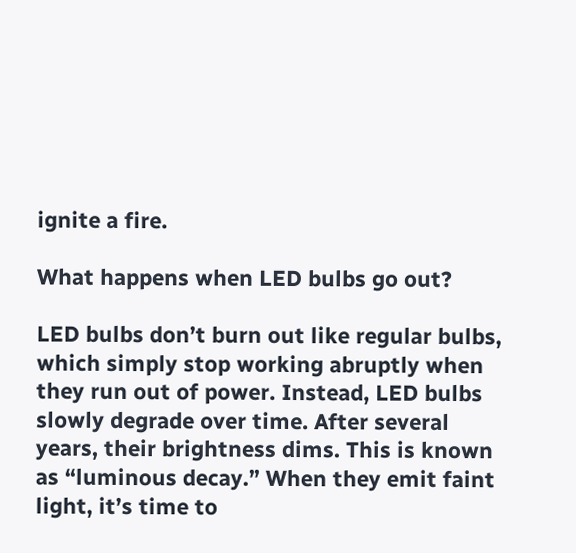ignite a fire.

What happens when LED bulbs go out?

LED bulbs don’t burn out like regular bulbs, which simply stop working abruptly when they run out of power. Instead, LED bulbs slowly degrade over time. After several years, their brightness dims. This is known as “luminous decay.” When they emit faint light, it’s time to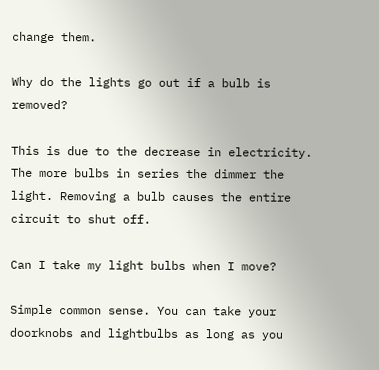change them.

Why do the lights go out if a bulb is removed?

This is due to the decrease in electricity. The more bulbs in series the dimmer the light. Removing a bulb causes the entire circuit to shut off.

Can I take my light bulbs when I move?

Simple common sense. You can take your doorknobs and lightbulbs as long as you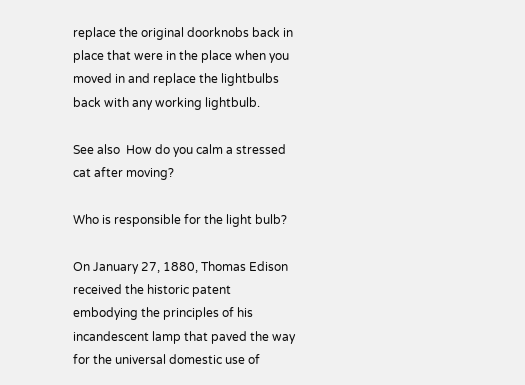replace the original doorknobs back in place that were in the place when you moved in and replace the lightbulbs back with any working lightbulb.

See also  How do you calm a stressed cat after moving?

Who is responsible for the light bulb?

On January 27, 1880, Thomas Edison received the historic patent embodying the principles of his incandescent lamp that paved the way for the universal domestic use of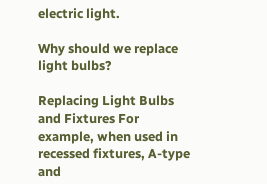electric light.

Why should we replace light bulbs?

Replacing Light Bulbs and Fixtures For example, when used in recessed fixtures, A-type and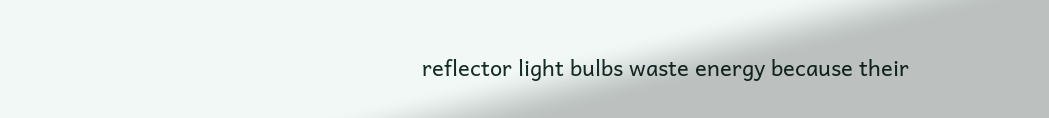reflector light bulbs waste energy because their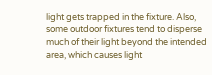light gets trapped in the fixture. Also, some outdoor fixtures tend to disperse much of their light beyond the intended area, which causes light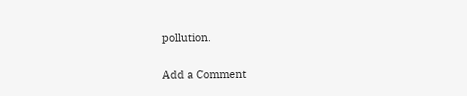pollution.

Add a Comment